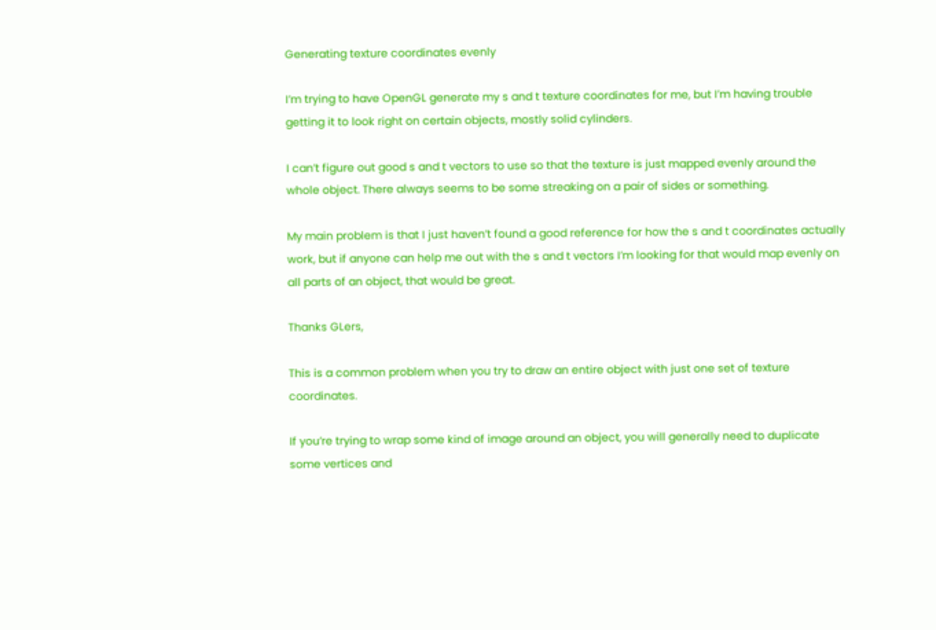Generating texture coordinates evenly

I’m trying to have OpenGL generate my s and t texture coordinates for me, but I’m having trouble getting it to look right on certain objects, mostly solid cylinders.

I can’t figure out good s and t vectors to use so that the texture is just mapped evenly around the whole object. There always seems to be some streaking on a pair of sides or something.

My main problem is that I just haven’t found a good reference for how the s and t coordinates actually work, but if anyone can help me out with the s and t vectors I’m looking for that would map evenly on all parts of an object, that would be great.

Thanks GLers,

This is a common problem when you try to draw an entire object with just one set of texture coordinates.

If you’re trying to wrap some kind of image around an object, you will generally need to duplicate some vertices and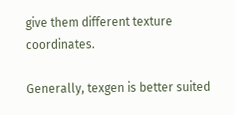give them different texture coordinates.

Generally, texgen is better suited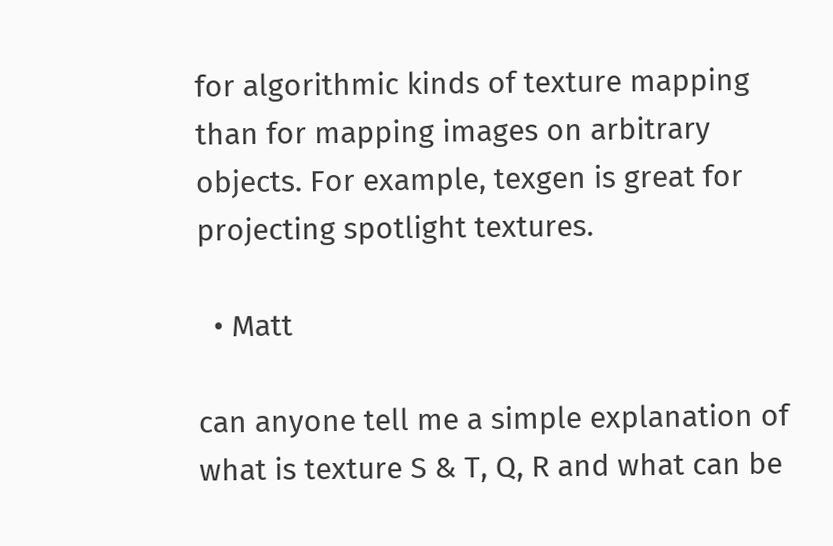for algorithmic kinds of texture mapping than for mapping images on arbitrary objects. For example, texgen is great for projecting spotlight textures.

  • Matt

can anyone tell me a simple explanation of what is texture S & T, Q, R and what can be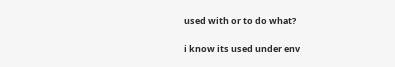used with or to do what?

i know its used under env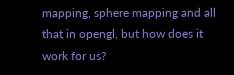mapping, sphere mapping and all that in opengl, but how does it work for us?